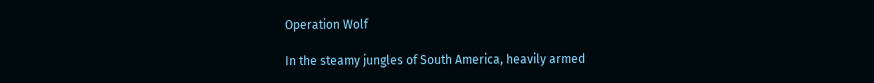Operation Wolf

In the steamy jungles of South America, heavily armed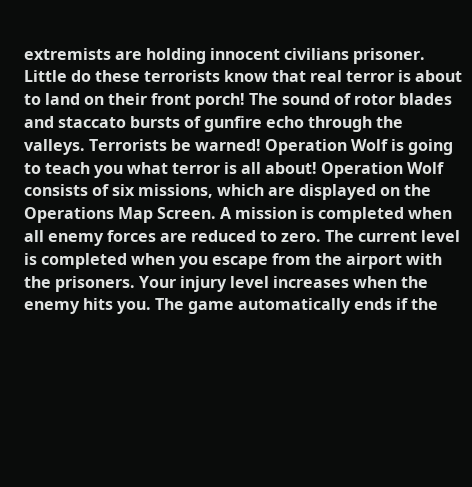extremists are holding innocent civilians prisoner. Little do these terrorists know that real terror is about to land on their front porch! The sound of rotor blades and staccato bursts of gunfire echo through the valleys. Terrorists be warned! Operation Wolf is going to teach you what terror is all about! Operation Wolf consists of six missions, which are displayed on the Operations Map Screen. A mission is completed when all enemy forces are reduced to zero. The current level is completed when you escape from the airport with the prisoners. Your injury level increases when the enemy hits you. The game automatically ends if the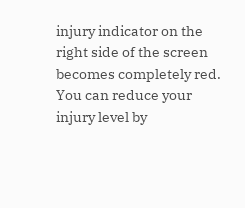injury indicator on the right side of the screen becomes completely red. You can reduce your injury level by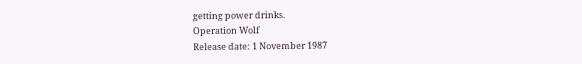getting power drinks.
Operation Wolf
Release date: 1 November 1987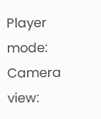Player mode:
Camera view: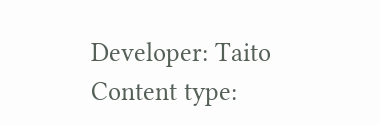Developer: Taito
Content type: